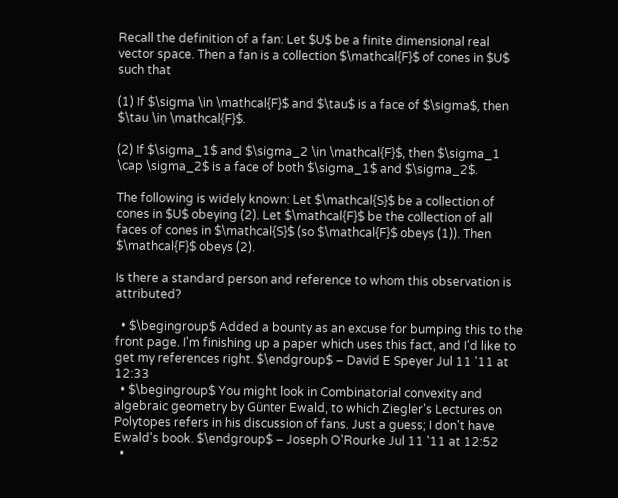Recall the definition of a fan: Let $U$ be a finite dimensional real vector space. Then a fan is a collection $\mathcal{F}$ of cones in $U$ such that

(1) If $\sigma \in \mathcal{F}$ and $\tau$ is a face of $\sigma$, then $\tau \in \mathcal{F}$.

(2) If $\sigma_1$ and $\sigma_2 \in \mathcal{F}$, then $\sigma_1 \cap \sigma_2$ is a face of both $\sigma_1$ and $\sigma_2$.

The following is widely known: Let $\mathcal{S}$ be a collection of cones in $U$ obeying (2). Let $\mathcal{F}$ be the collection of all faces of cones in $\mathcal{S}$ (so $\mathcal{F}$ obeys (1)). Then $\mathcal{F}$ obeys (2).

Is there a standard person and reference to whom this observation is attributed?

  • $\begingroup$ Added a bounty as an excuse for bumping this to the front page. I'm finishing up a paper which uses this fact, and I'd like to get my references right. $\endgroup$ – David E Speyer Jul 11 '11 at 12:33
  • $\begingroup$ You might look in Combinatorial convexity and algebraic geometry by Günter Ewald, to which Ziegler's Lectures on Polytopes refers in his discussion of fans. Just a guess; I don't have Ewald's book. $\endgroup$ – Joseph O'Rourke Jul 11 '11 at 12:52
  •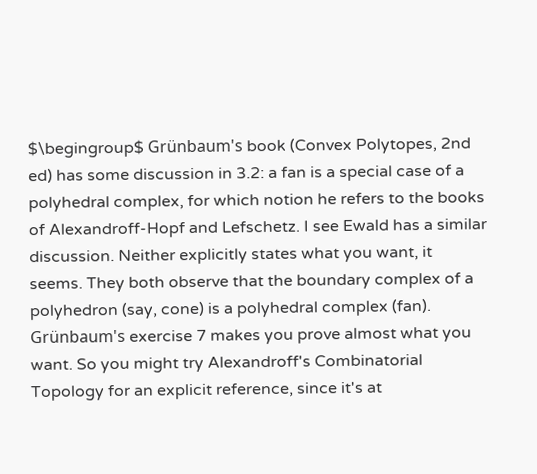$\begingroup$ Grünbaum's book (Convex Polytopes, 2nd ed) has some discussion in 3.2: a fan is a special case of a polyhedral complex, for which notion he refers to the books of Alexandroff-Hopf and Lefschetz. I see Ewald has a similar discussion. Neither explicitly states what you want, it seems. They both observe that the boundary complex of a polyhedron (say, cone) is a polyhedral complex (fan). Grünbaum's exercise 7 makes you prove almost what you want. So you might try Alexandroff's Combinatorial Topology for an explicit reference, since it's at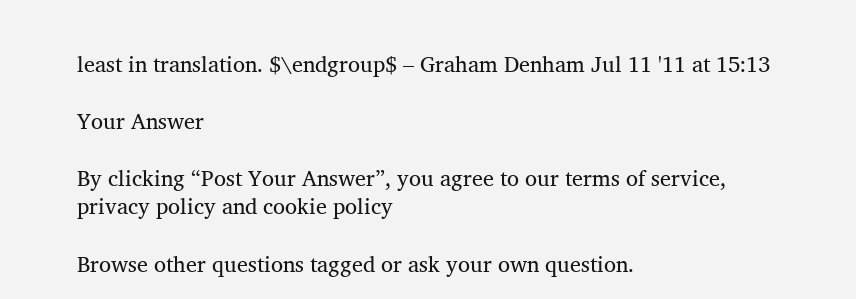least in translation. $\endgroup$ – Graham Denham Jul 11 '11 at 15:13

Your Answer

By clicking “Post Your Answer”, you agree to our terms of service, privacy policy and cookie policy

Browse other questions tagged or ask your own question.